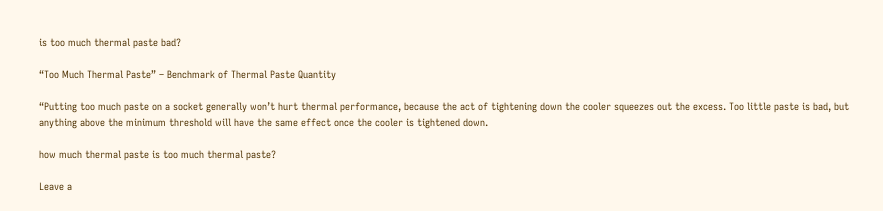is too much thermal paste bad?

“Too Much Thermal Paste” – Benchmark of Thermal Paste Quantity

“Putting too much paste on a socket generally won’t hurt thermal performance, because the act of tightening down the cooler squeezes out the excess. Too little paste is bad, but anything above the minimum threshold will have the same effect once the cooler is tightened down.

how much thermal paste is too much thermal paste?

Leave a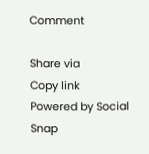Comment

Share via
Copy link
Powered by Social Snap